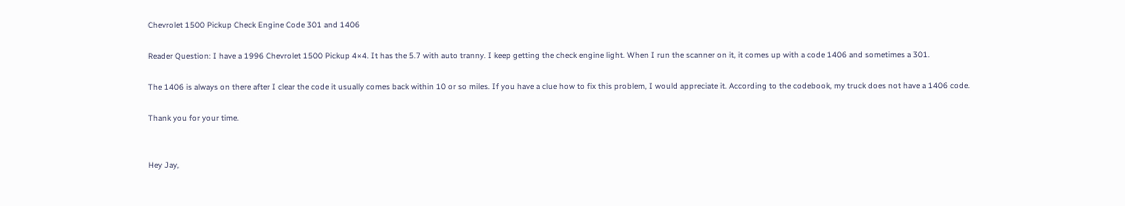Chevrolet 1500 Pickup Check Engine Code 301 and 1406

Reader Question: I have a 1996 Chevrolet 1500 Pickup 4×4. It has the 5.7 with auto tranny. I keep getting the check engine light. When I run the scanner on it, it comes up with a code 1406 and sometimes a 301.

The 1406 is always on there after I clear the code it usually comes back within 10 or so miles. If you have a clue how to fix this problem, I would appreciate it. According to the codebook, my truck does not have a 1406 code.

Thank you for your time.


Hey Jay,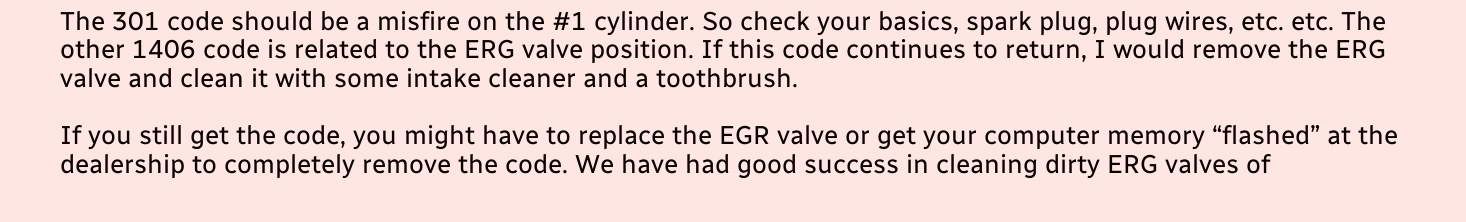The 301 code should be a misfire on the #1 cylinder. So check your basics, spark plug, plug wires, etc. etc. The other 1406 code is related to the ERG valve position. If this code continues to return, I would remove the ERG valve and clean it with some intake cleaner and a toothbrush.

If you still get the code, you might have to replace the EGR valve or get your computer memory “flashed” at the dealership to completely remove the code. We have had good success in cleaning dirty ERG valves of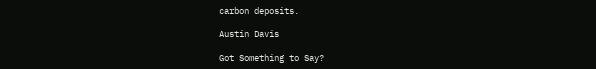carbon deposits.

Austin Davis

Got Something to Say?